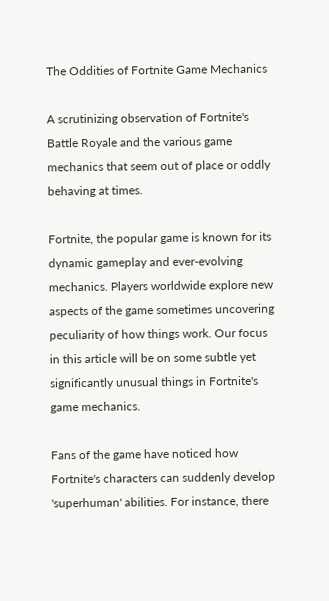The Oddities of Fortnite Game Mechanics

A scrutinizing observation of Fortnite's Battle Royale and the various game mechanics that seem out of place or oddly behaving at times.

Fortnite, the popular game is known for its dynamic gameplay and ever-evolving mechanics. Players worldwide explore new aspects of the game sometimes uncovering peculiarity of how things work. Our focus in this article will be on some subtle yet significantly unusual things in Fortnite's game mechanics.

Fans of the game have noticed how Fortnite's characters can suddenly develop 'superhuman' abilities. For instance, there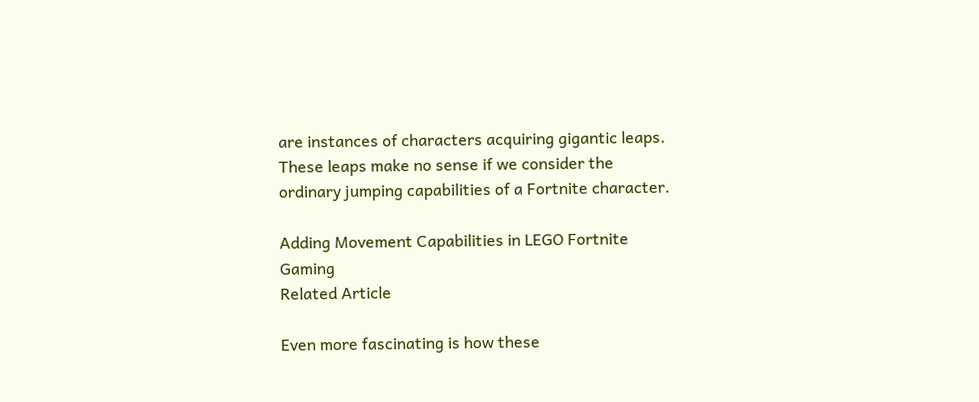are instances of characters acquiring gigantic leaps. These leaps make no sense if we consider the ordinary jumping capabilities of a Fortnite character.

Adding Movement Capabilities in LEGO Fortnite Gaming
Related Article

Even more fascinating is how these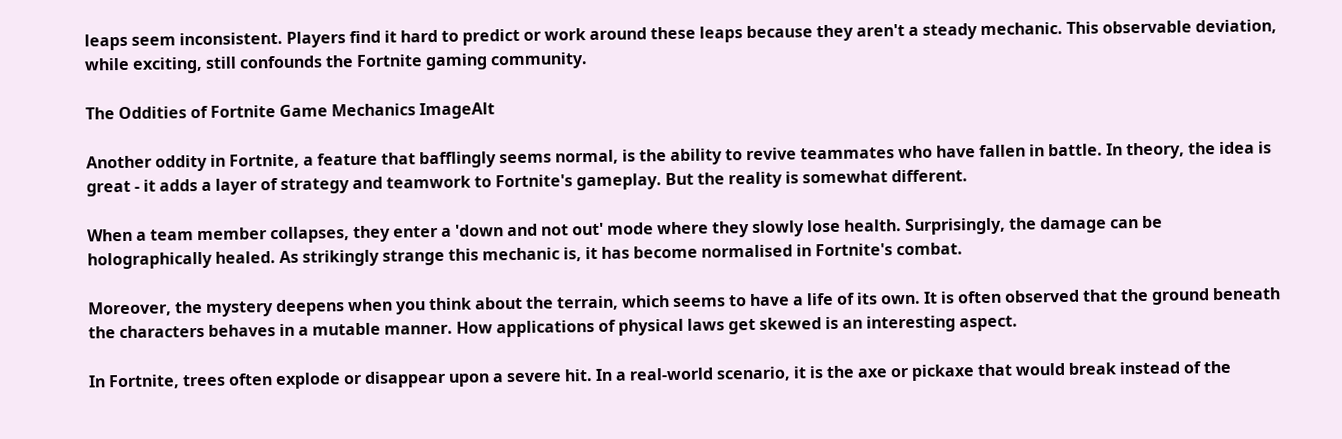leaps seem inconsistent. Players find it hard to predict or work around these leaps because they aren't a steady mechanic. This observable deviation, while exciting, still confounds the Fortnite gaming community.

The Oddities of Fortnite Game Mechanics ImageAlt

Another oddity in Fortnite, a feature that bafflingly seems normal, is the ability to revive teammates who have fallen in battle. In theory, the idea is great - it adds a layer of strategy and teamwork to Fortnite's gameplay. But the reality is somewhat different.

When a team member collapses, they enter a 'down and not out' mode where they slowly lose health. Surprisingly, the damage can be holographically healed. As strikingly strange this mechanic is, it has become normalised in Fortnite's combat.

Moreover, the mystery deepens when you think about the terrain, which seems to have a life of its own. It is often observed that the ground beneath the characters behaves in a mutable manner. How applications of physical laws get skewed is an interesting aspect.

In Fortnite, trees often explode or disappear upon a severe hit. In a real-world scenario, it is the axe or pickaxe that would break instead of the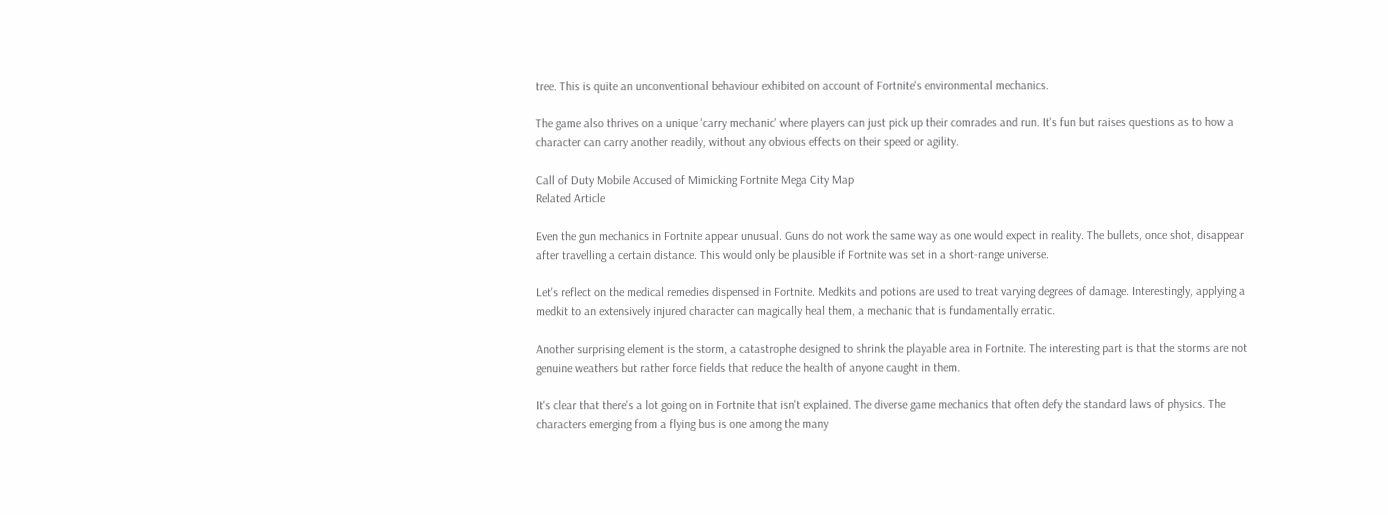tree. This is quite an unconventional behaviour exhibited on account of Fortnite's environmental mechanics.

The game also thrives on a unique 'carry mechanic' where players can just pick up their comrades and run. It's fun but raises questions as to how a character can carry another readily, without any obvious effects on their speed or agility.

Call of Duty Mobile Accused of Mimicking Fortnite Mega City Map
Related Article

Even the gun mechanics in Fortnite appear unusual. Guns do not work the same way as one would expect in reality. The bullets, once shot, disappear after travelling a certain distance. This would only be plausible if Fortnite was set in a short-range universe.

Let's reflect on the medical remedies dispensed in Fortnite. Medkits and potions are used to treat varying degrees of damage. Interestingly, applying a medkit to an extensively injured character can magically heal them, a mechanic that is fundamentally erratic.

Another surprising element is the storm, a catastrophe designed to shrink the playable area in Fortnite. The interesting part is that the storms are not genuine weathers but rather force fields that reduce the health of anyone caught in them.

It's clear that there's a lot going on in Fortnite that isn't explained. The diverse game mechanics that often defy the standard laws of physics. The characters emerging from a flying bus is one among the many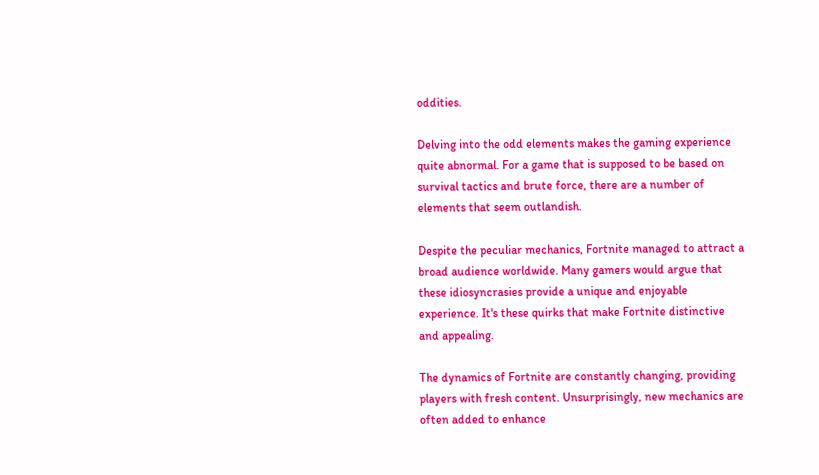oddities.

Delving into the odd elements makes the gaming experience quite abnormal. For a game that is supposed to be based on survival tactics and brute force, there are a number of elements that seem outlandish.

Despite the peculiar mechanics, Fortnite managed to attract a broad audience worldwide. Many gamers would argue that these idiosyncrasies provide a unique and enjoyable experience. It's these quirks that make Fortnite distinctive and appealing.

The dynamics of Fortnite are constantly changing, providing players with fresh content. Unsurprisingly, new mechanics are often added to enhance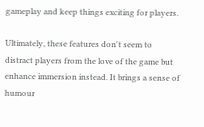gameplay and keep things exciting for players.

Ultimately, these features don't seem to distract players from the love of the game but enhance immersion instead. It brings a sense of humour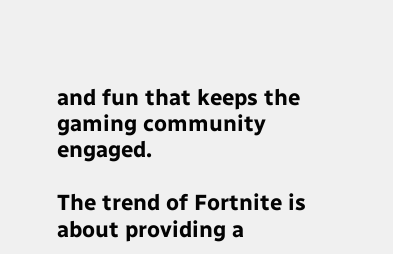and fun that keeps the gaming community engaged.

The trend of Fortnite is about providing a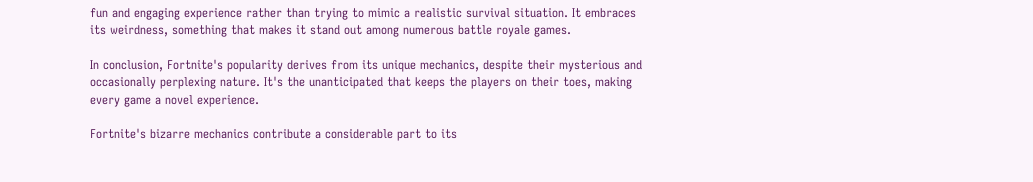fun and engaging experience rather than trying to mimic a realistic survival situation. It embraces its weirdness, something that makes it stand out among numerous battle royale games.

In conclusion, Fortnite's popularity derives from its unique mechanics, despite their mysterious and occasionally perplexing nature. It's the unanticipated that keeps the players on their toes, making every game a novel experience.

Fortnite's bizarre mechanics contribute a considerable part to its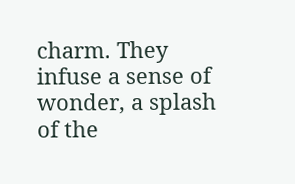charm. They infuse a sense of wonder, a splash of the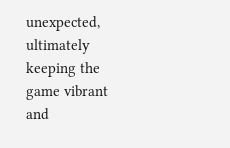unexpected, ultimately keeping the game vibrant and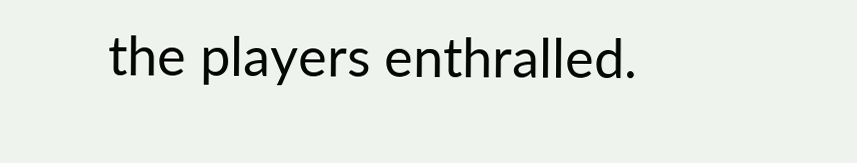the players enthralled.